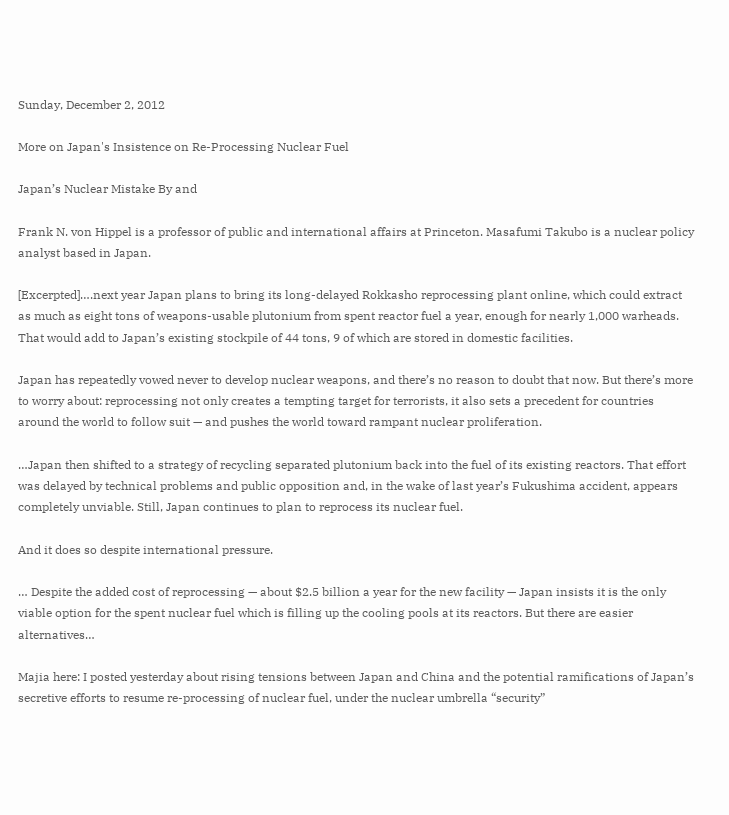Sunday, December 2, 2012

More on Japan's Insistence on Re-Processing Nuclear Fuel

Japan’s Nuclear Mistake By and

Frank N. von Hippel is a professor of public and international affairs at Princeton. Masafumi Takubo is a nuclear policy analyst based in Japan.

[Excerpted]….next year Japan plans to bring its long-delayed Rokkasho reprocessing plant online, which could extract as much as eight tons of weapons-usable plutonium from spent reactor fuel a year, enough for nearly 1,000 warheads. That would add to Japan’s existing stockpile of 44 tons, 9 of which are stored in domestic facilities.

Japan has repeatedly vowed never to develop nuclear weapons, and there’s no reason to doubt that now. But there’s more to worry about: reprocessing not only creates a tempting target for terrorists, it also sets a precedent for countries around the world to follow suit — and pushes the world toward rampant nuclear proliferation.

…Japan then shifted to a strategy of recycling separated plutonium back into the fuel of its existing reactors. That effort was delayed by technical problems and public opposition and, in the wake of last year’s Fukushima accident, appears completely unviable. Still, Japan continues to plan to reprocess its nuclear fuel.

And it does so despite international pressure.

… Despite the added cost of reprocessing — about $2.5 billion a year for the new facility — Japan insists it is the only viable option for the spent nuclear fuel which is filling up the cooling pools at its reactors. But there are easier alternatives…

Majia here: I posted yesterday about rising tensions between Japan and China and the potential ramifications of Japan’s secretive efforts to resume re-processing of nuclear fuel, under the nuclear umbrella “security”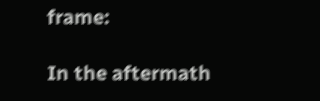frame:

In the aftermath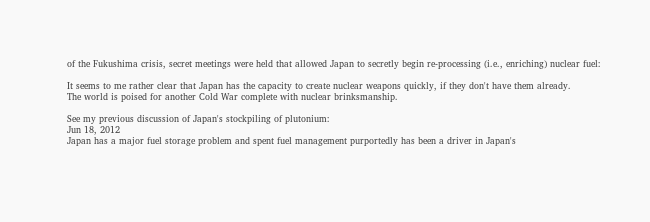of the Fukushima crisis, secret meetings were held that allowed Japan to secretly begin re-processing (i.e., enriching) nuclear fuel:

It seems to me rather clear that Japan has the capacity to create nuclear weapons quickly, if they don't have them already.
The world is poised for another Cold War complete with nuclear brinksmanship.

See my previous discussion of Japan's stockpiling of plutonium:
Jun 18, 2012
Japan has a major fuel storage problem and spent fuel management purportedly has been a driver in Japan's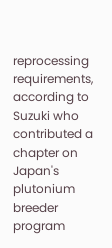reprocessing requirements, according to Suzuki who contributed a chapter on Japan's plutonium breeder program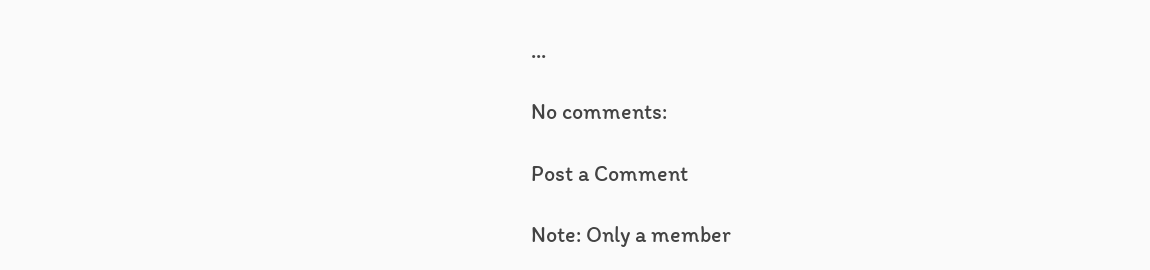...

No comments:

Post a Comment

Note: Only a member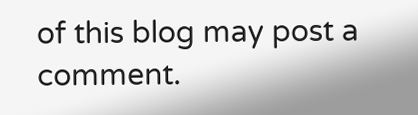of this blog may post a comment.